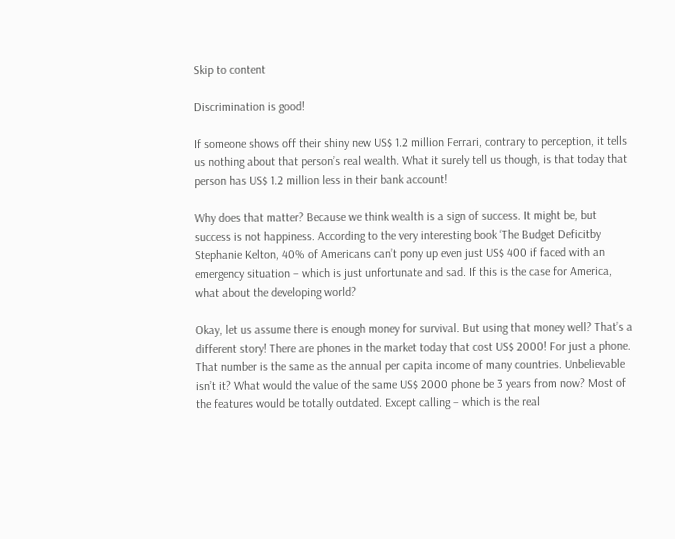Skip to content

Discrimination is good!

If someone shows off their shiny new US$ 1.2 million Ferrari, contrary to perception, it tells us nothing about that person’s real wealth. What it surely tell us though, is that today that person has US$ 1.2 million less in their bank account!

Why does that matter? Because we think wealth is a sign of success. It might be, but success is not happiness. According to the very interesting book ‘The Budget Deficitby Stephanie Kelton, 40% of Americans can’t pony up even just US$ 400 if faced with an emergency situation – which is just unfortunate and sad. If this is the case for America, what about the developing world?

Okay, let us assume there is enough money for survival. But using that money well? That’s a different story! There are phones in the market today that cost US$ 2000! For just a phone. That number is the same as the annual per capita income of many countries. Unbelievable isn’t it? What would the value of the same US$ 2000 phone be 3 years from now? Most of the features would be totally outdated. Except calling – which is the real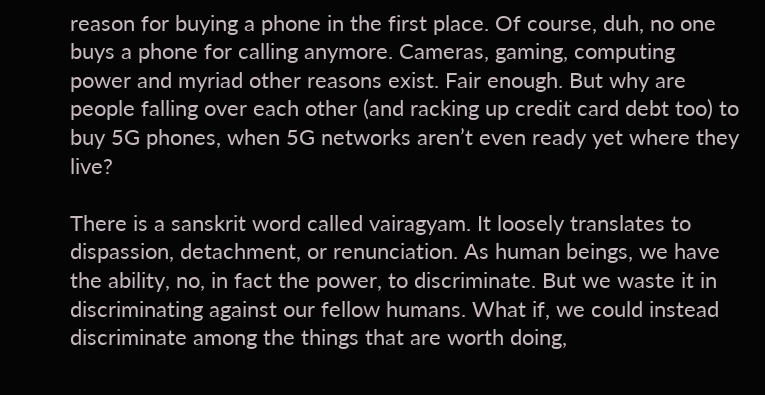reason for buying a phone in the first place. Of course, duh, no one buys a phone for calling anymore. Cameras, gaming, computing power and myriad other reasons exist. Fair enough. But why are people falling over each other (and racking up credit card debt too) to buy 5G phones, when 5G networks aren’t even ready yet where they live?

There is a sanskrit word called vairagyam. It loosely translates to dispassion, detachment, or renunciation. As human beings, we have the ability, no, in fact the power, to discriminate. But we waste it in discriminating against our fellow humans. What if, we could instead discriminate among the things that are worth doing,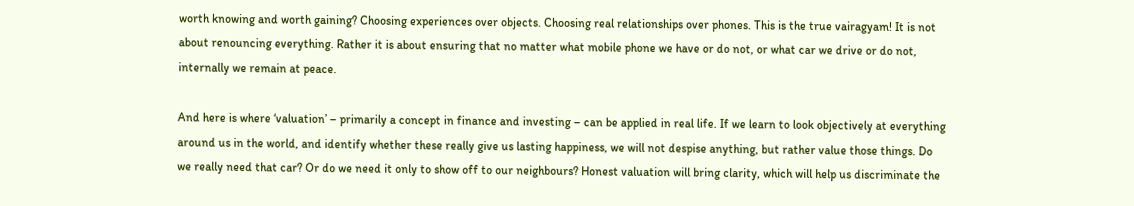worth knowing and worth gaining? Choosing experiences over objects. Choosing real relationships over phones. This is the true vairagyam! It is not about renouncing everything. Rather it is about ensuring that no matter what mobile phone we have or do not, or what car we drive or do not, internally we remain at peace.

And here is where ‘valuation’ – primarily a concept in finance and investing – can be applied in real life. If we learn to look objectively at everything around us in the world, and identify whether these really give us lasting happiness, we will not despise anything, but rather value those things. Do we really need that car? Or do we need it only to show off to our neighbours? Honest valuation will bring clarity, which will help us discriminate the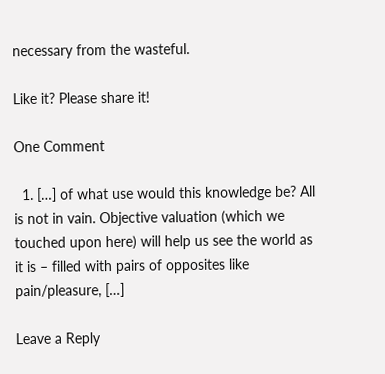necessary from the wasteful.

Like it? Please share it!

One Comment

  1. […] of what use would this knowledge be? All is not in vain. Objective valuation (which we touched upon here) will help us see the world as it is – filled with pairs of opposites like pain/pleasure, […]

Leave a Reply